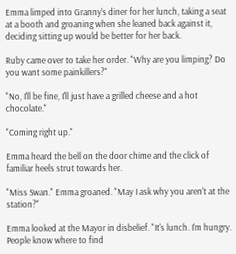Emma limped into Granny's diner for her lunch, taking a seat at a booth and groaning when she leaned back against it, deciding sitting up would be better for her back.

Ruby came over to take her order. "Why are you limping? Do you want some painkillers?"

"No, I'll be fine, I'll just have a grilled cheese and a hot chocolate."

"Coming right up."

Emma heard the bell on the door chime and the click of familiar heels strut towards her.

"Miss Swan." Emma groaned. "May I ask why you aren't at the station?"

Emma looked at the Mayor in disbelief. "It's lunch. I'm hungry. People know where to find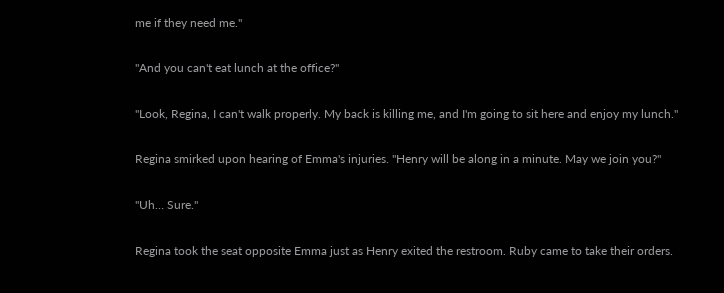me if they need me."

"And you can't eat lunch at the office?"

"Look, Regina, I can't walk properly. My back is killing me, and I'm going to sit here and enjoy my lunch."

Regina smirked upon hearing of Emma's injuries. "Henry will be along in a minute. May we join you?"

"Uh… Sure."

Regina took the seat opposite Emma just as Henry exited the restroom. Ruby came to take their orders.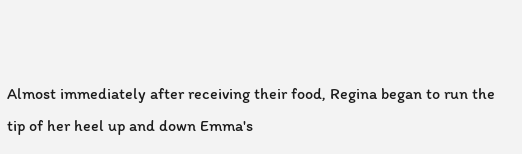Almost immediately after receiving their food, Regina began to run the tip of her heel up and down Emma's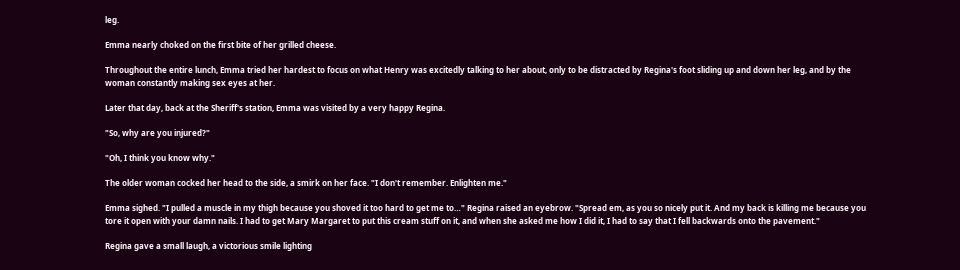leg.

Emma nearly choked on the first bite of her grilled cheese.

Throughout the entire lunch, Emma tried her hardest to focus on what Henry was excitedly talking to her about, only to be distracted by Regina's foot sliding up and down her leg, and by the woman constantly making sex eyes at her.

Later that day, back at the Sheriff's station, Emma was visited by a very happy Regina.

"So, why are you injured?"

"Oh, I think you know why."

The older woman cocked her head to the side, a smirk on her face. "I don't remember. Enlighten me."

Emma sighed. "I pulled a muscle in my thigh because you shoved it too hard to get me to…" Regina raised an eyebrow. "Spread em, as you so nicely put it. And my back is killing me because you tore it open with your damn nails. I had to get Mary Margaret to put this cream stuff on it, and when she asked me how I did it, I had to say that I fell backwards onto the pavement."

Regina gave a small laugh, a victorious smile lighting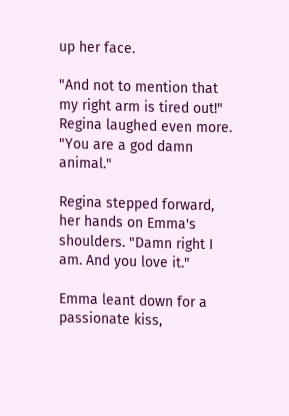up her face.

"And not to mention that my right arm is tired out!" Regina laughed even more. "You are a god damn animal."

Regina stepped forward, her hands on Emma's shoulders. "Damn right I am. And you love it."

Emma leant down for a passionate kiss,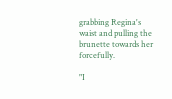grabbing Regina's waist and pulling the brunette towards her forcefully.

"I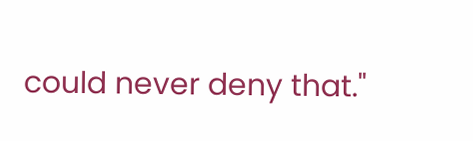could never deny that."